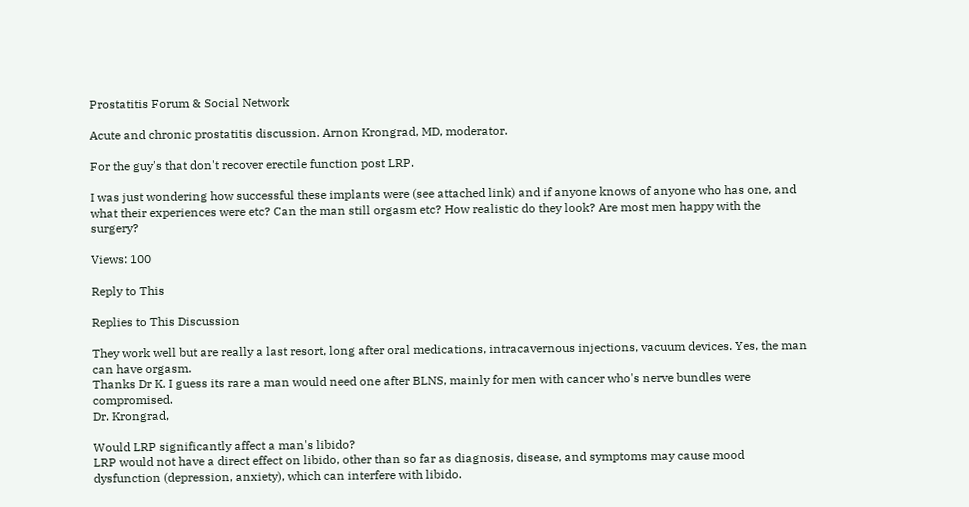Prostatitis Forum & Social Network

Acute and chronic prostatitis discussion. Arnon Krongrad, MD, moderator.

For the guy's that don't recover erectile function post LRP.

I was just wondering how successful these implants were (see attached link) and if anyone knows of anyone who has one, and what their experiences were etc? Can the man still orgasm etc? How realistic do they look? Are most men happy with the surgery?

Views: 100

Reply to This

Replies to This Discussion

They work well but are really a last resort, long after oral medications, intracavernous injections, vacuum devices. Yes, the man can have orgasm.
Thanks Dr K. I guess its rare a man would need one after BLNS, mainly for men with cancer who's nerve bundles were compromised.
Dr. Krongrad,

Would LRP significantly affect a man's libido?
LRP would not have a direct effect on libido, other than so far as diagnosis, disease, and symptoms may cause mood dysfunction (depression, anxiety), which can interfere with libido.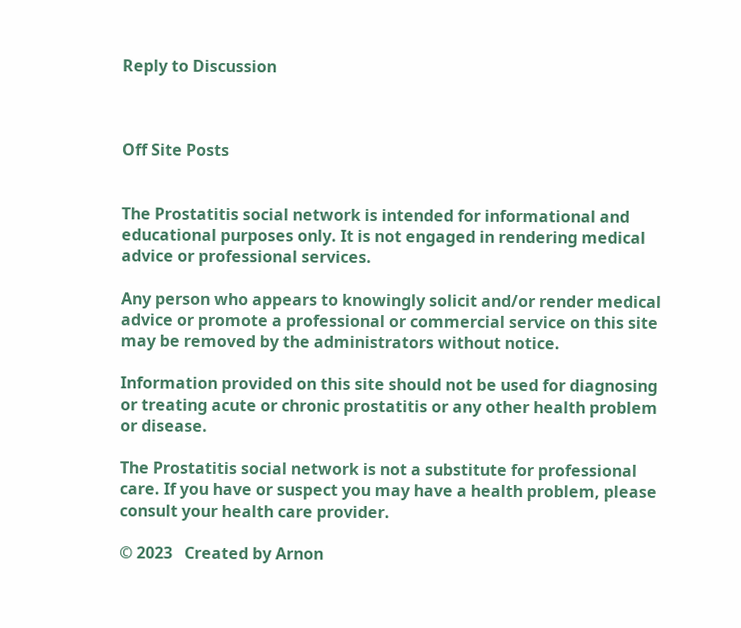Reply to Discussion



Off Site Posts


The Prostatitis social network is intended for informational and educational purposes only. It is not engaged in rendering medical advice or professional services.

Any person who appears to knowingly solicit and/or render medical advice or promote a professional or commercial service on this site may be removed by the administrators without notice.

Information provided on this site should not be used for diagnosing or treating acute or chronic prostatitis or any other health problem or disease.

The Prostatitis social network is not a substitute for professional care. If you have or suspect you may have a health problem, please consult your health care provider.

© 2023   Created by Arnon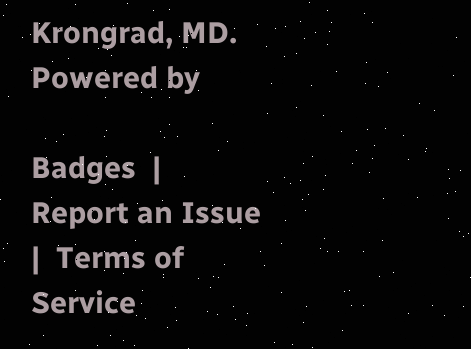Krongrad, MD.   Powered by

Badges  |  Report an Issue  |  Terms of Service